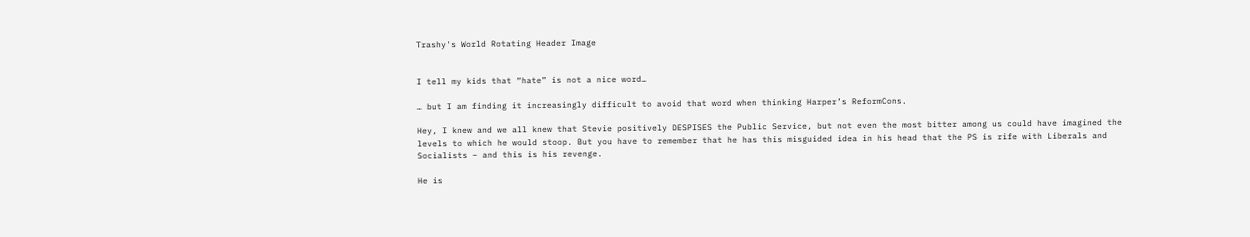Trashy's World Rotating Header Image


I tell my kids that “hate” is not a nice word…

… but I am finding it increasingly difficult to avoid that word when thinking Harper’s ReformCons.

Hey, I knew and we all knew that Stevie positively DESPISES the Public Service, but not even the most bitter among us could have imagined the levels to which he would stoop. But you have to remember that he has this misguided idea in his head that the PS is rife with Liberals and Socialists – and this is his revenge.

He is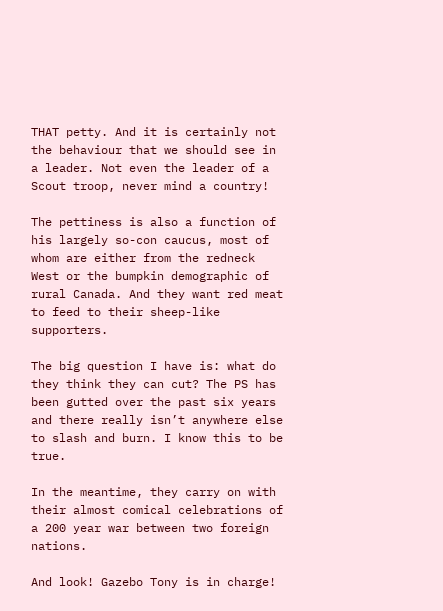THAT petty. And it is certainly not the behaviour that we should see in a leader. Not even the leader of a Scout troop, never mind a country!

The pettiness is also a function of his largely so-con caucus, most of whom are either from the redneck West or the bumpkin demographic of rural Canada. And they want red meat to feed to their sheep-like supporters.

The big question I have is: what do they think they can cut? The PS has been gutted over the past six years and there really isn’t anywhere else to slash and burn. I know this to be true.

In the meantime, they carry on with their almost comical celebrations of a 200 year war between two foreign nations.

And look! Gazebo Tony is in charge!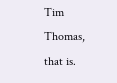Tim Thomas, that is.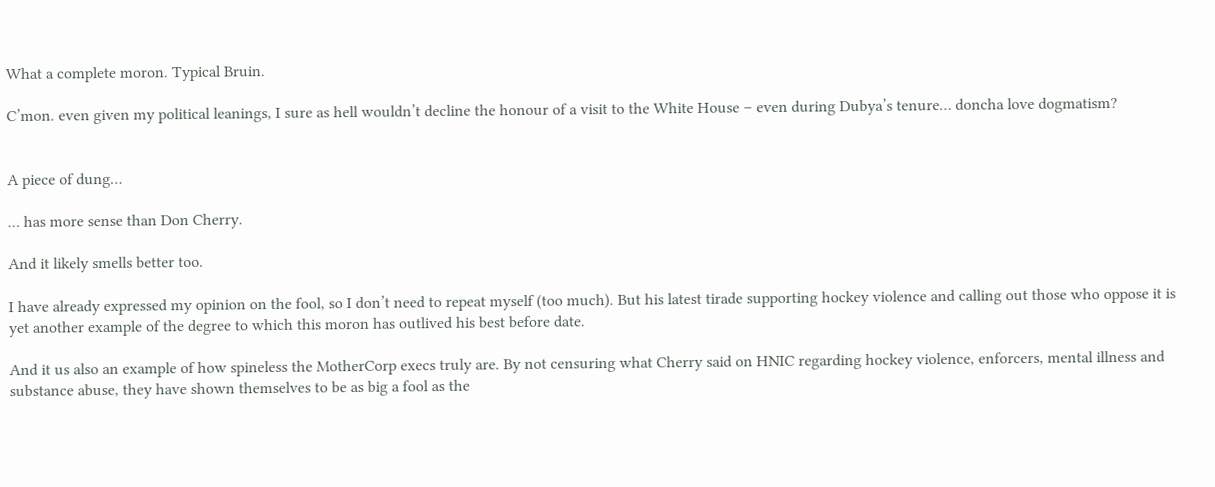What a complete moron. Typical Bruin.

C’mon. even given my political leanings, I sure as hell wouldn’t decline the honour of a visit to the White House – even during Dubya’s tenure… doncha love dogmatism?


A piece of dung…

… has more sense than Don Cherry.

And it likely smells better too.

I have already expressed my opinion on the fool, so I don’t need to repeat myself (too much). But his latest tirade supporting hockey violence and calling out those who oppose it is yet another example of the degree to which this moron has outlived his best before date.

And it us also an example of how spineless the MotherCorp execs truly are. By not censuring what Cherry said on HNIC regarding hockey violence, enforcers, mental illness and substance abuse, they have shown themselves to be as big a fool as the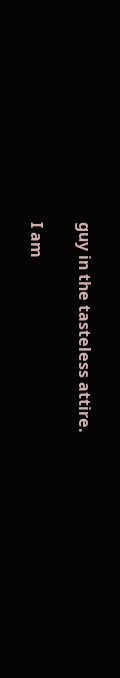guy in the tasteless attire.

I am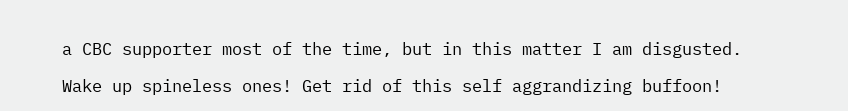a CBC supporter most of the time, but in this matter I am disgusted.

Wake up spineless ones! Get rid of this self aggrandizing buffoon!